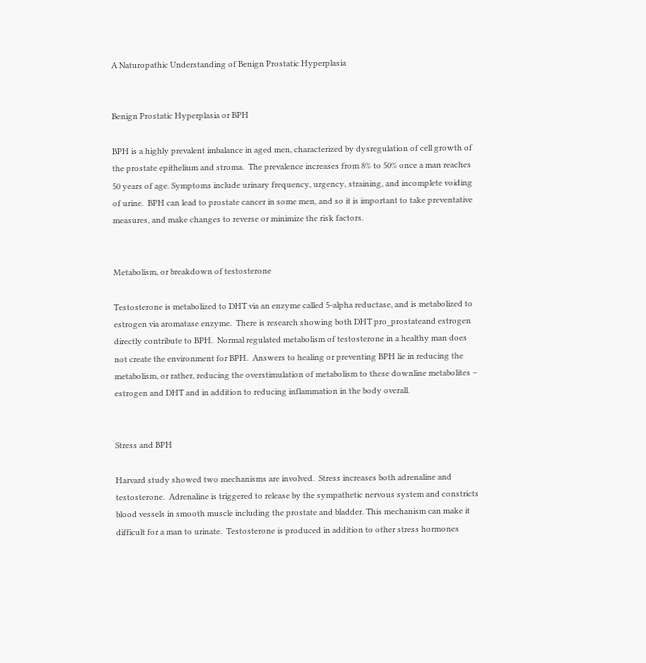A Naturopathic Understanding of Benign Prostatic Hyperplasia


Benign Prostatic Hyperplasia or BPH

BPH is a highly prevalent imbalance in aged men, characterized by dysregulation of cell growth of the prostate epithelium and stroma.  The prevalence increases from 8% to 50% once a man reaches 50 years of age. Symptoms include urinary frequency, urgency, straining, and incomplete voiding of urine.  BPH can lead to prostate cancer in some men, and so it is important to take preventative measures, and make changes to reverse or minimize the risk factors.


Metabolism, or breakdown of testosterone

Testosterone is metabolized to DHT via an enzyme called 5-alpha reductase, and is metabolized to estrogen via aromatase enzyme.  There is research showing both DHT pro_prostateand estrogen directly contribute to BPH.  Normal regulated metabolism of testosterone in a healthy man does not create the environment for BPH.  Answers to healing or preventing BPH lie in reducing the metabolism, or rather, reducing the overstimulation of metabolism to these downline metabolites – estrogen and DHT and in addition to reducing inflammation in the body overall.


Stress and BPH

Harvard study showed two mechanisms are involved.  Stress increases both adrenaline and testosterone.  Adrenaline is triggered to release by the sympathetic nervous system and constricts blood vessels in smooth muscle including the prostate and bladder. This mechanism can make it difficult for a man to urinate.  Testosterone is produced in addition to other stress hormones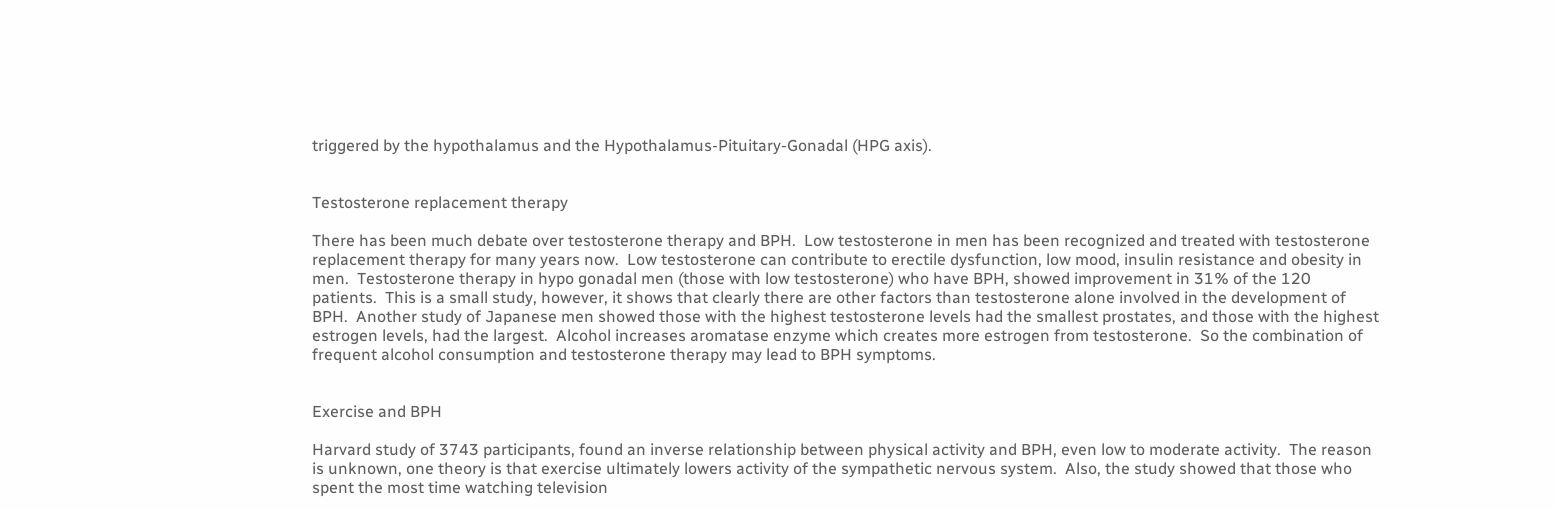triggered by the hypothalamus and the Hypothalamus-Pituitary-Gonadal (HPG axis).


Testosterone replacement therapy

There has been much debate over testosterone therapy and BPH.  Low testosterone in men has been recognized and treated with testosterone replacement therapy for many years now.  Low testosterone can contribute to erectile dysfunction, low mood, insulin resistance and obesity in men.  Testosterone therapy in hypo gonadal men (those with low testosterone) who have BPH, showed improvement in 31% of the 120 patients.  This is a small study, however, it shows that clearly there are other factors than testosterone alone involved in the development of BPH.  Another study of Japanese men showed those with the highest testosterone levels had the smallest prostates, and those with the highest estrogen levels, had the largest.  Alcohol increases aromatase enzyme which creates more estrogen from testosterone.  So the combination of frequent alcohol consumption and testosterone therapy may lead to BPH symptoms.


Exercise and BPH

Harvard study of 3743 participants, found an inverse relationship between physical activity and BPH, even low to moderate activity.  The reason is unknown, one theory is that exercise ultimately lowers activity of the sympathetic nervous system.  Also, the study showed that those who spent the most time watching television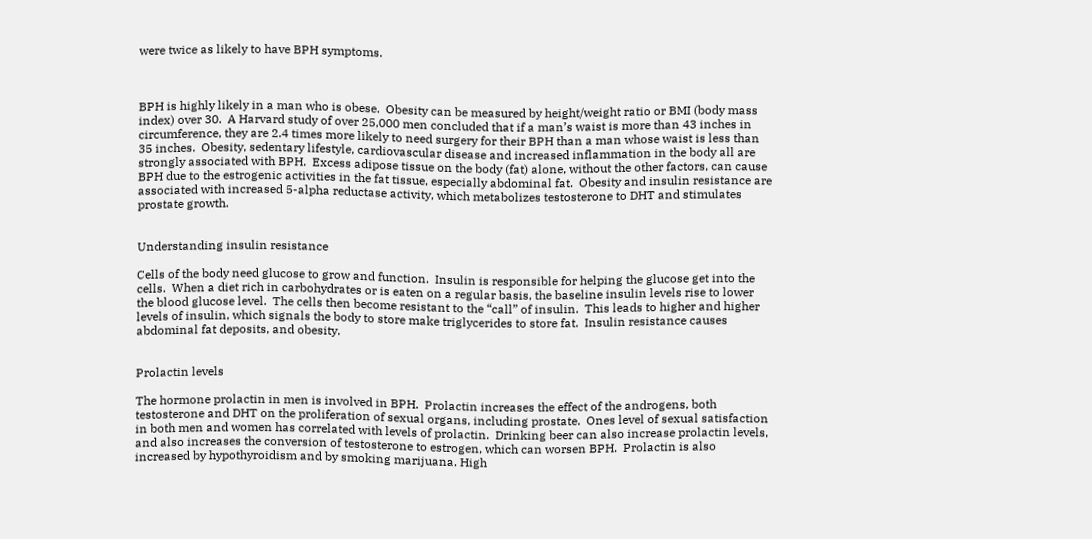were twice as likely to have BPH symptoms.



BPH is highly likely in a man who is obese.  Obesity can be measured by height/weight ratio or BMI (body mass index) over 30.  A Harvard study of over 25,000 men concluded that if a man’s waist is more than 43 inches in circumference, they are 2.4 times more likely to need surgery for their BPH than a man whose waist is less than 35 inches.  Obesity, sedentary lifestyle, cardiovascular disease and increased inflammation in the body all are strongly associated with BPH.  Excess adipose tissue on the body (fat) alone, without the other factors, can cause BPH due to the estrogenic activities in the fat tissue, especially abdominal fat.  Obesity and insulin resistance are associated with increased 5-alpha reductase activity, which metabolizes testosterone to DHT and stimulates prostate growth.


Understanding insulin resistance

Cells of the body need glucose to grow and function.  Insulin is responsible for helping the glucose get into the cells.  When a diet rich in carbohydrates or is eaten on a regular basis, the baseline insulin levels rise to lower the blood glucose level.  The cells then become resistant to the “call” of insulin.  This leads to higher and higher levels of insulin, which signals the body to store make triglycerides to store fat.  Insulin resistance causes abdominal fat deposits, and obesity.


Prolactin levels

The hormone prolactin in men is involved in BPH.  Prolactin increases the effect of the androgens, both testosterone and DHT on the proliferation of sexual organs, including prostate.  Ones level of sexual satisfaction in both men and women has correlated with levels of prolactin.  Drinking beer can also increase prolactin levels, and also increases the conversion of testosterone to estrogen, which can worsen BPH.  Prolactin is also increased by hypothyroidism and by smoking marijuana. High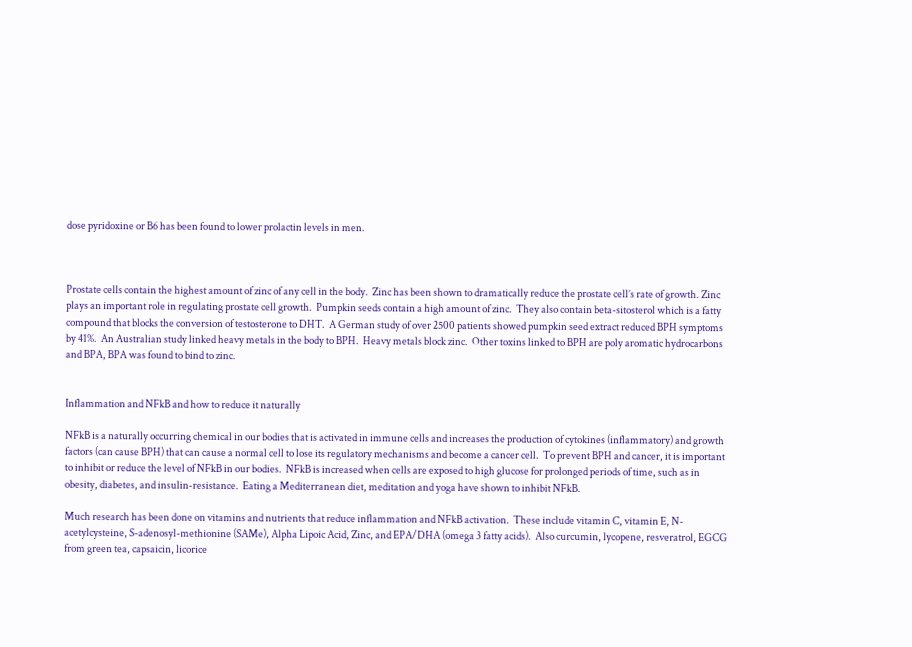dose pyridoxine or B6 has been found to lower prolactin levels in men.



Prostate cells contain the highest amount of zinc of any cell in the body.  Zinc has been shown to dramatically reduce the prostate cell’s rate of growth. Zinc plays an important role in regulating prostate cell growth.  Pumpkin seeds contain a high amount of zinc.  They also contain beta-sitosterol which is a fatty compound that blocks the conversion of testosterone to DHT.  A German study of over 2500 patients showed pumpkin seed extract reduced BPH symptoms by 41%.  An Australian study linked heavy metals in the body to BPH.  Heavy metals block zinc.  Other toxins linked to BPH are poly aromatic hydrocarbons and BPA, BPA was found to bind to zinc.


Inflammation and NFkB and how to reduce it naturally

NFkB is a naturally occurring chemical in our bodies that is activated in immune cells and increases the production of cytokines (inflammatory) and growth factors (can cause BPH) that can cause a normal cell to lose its regulatory mechanisms and become a cancer cell.  To prevent BPH and cancer, it is important to inhibit or reduce the level of NFkB in our bodies.  NFkB is increased when cells are exposed to high glucose for prolonged periods of time, such as in obesity, diabetes, and insulin-resistance.  Eating a Mediterranean diet, meditation and yoga have shown to inhibit NFkB.

Much research has been done on vitamins and nutrients that reduce inflammation and NFkB activation.  These include vitamin C, vitamin E, N-acetylcysteine, S-adenosyl-methionine (SAMe), Alpha Lipoic Acid, Zinc, and EPA/DHA (omega 3 fatty acids).  Also curcumin, lycopene, resveratrol, EGCG from green tea, capsaicin, licorice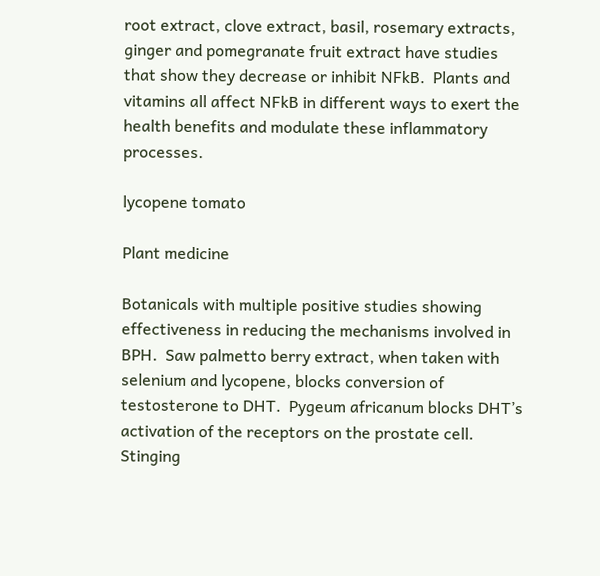root extract, clove extract, basil, rosemary extracts, ginger and pomegranate fruit extract have studies that show they decrease or inhibit NFkB.  Plants and vitamins all affect NFkB in different ways to exert the health benefits and modulate these inflammatory processes.

lycopene tomato

Plant medicine

Botanicals with multiple positive studies showing effectiveness in reducing the mechanisms involved in BPH.  Saw palmetto berry extract, when taken with selenium and lycopene, blocks conversion of testosterone to DHT.  Pygeum africanum blocks DHT’s activation of the receptors on the prostate cell.  Stinging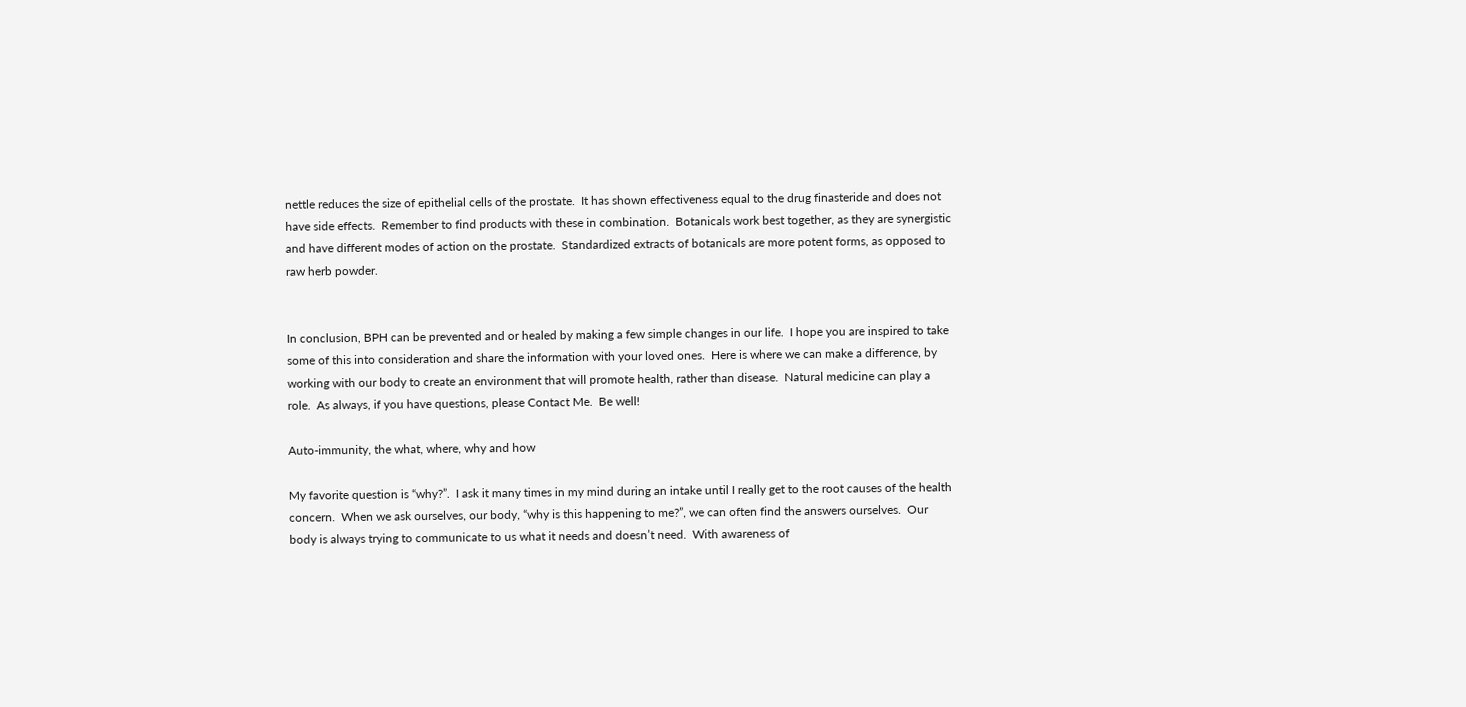nettle reduces the size of epithelial cells of the prostate.  It has shown effectiveness equal to the drug finasteride and does not have side effects.  Remember to find products with these in combination.  Botanicals work best together, as they are synergistic and have different modes of action on the prostate.  Standardized extracts of botanicals are more potent forms, as opposed to raw herb powder.


In conclusion, BPH can be prevented and or healed by making a few simple changes in our life.  I hope you are inspired to take some of this into consideration and share the information with your loved ones.  Here is where we can make a difference, by working with our body to create an environment that will promote health, rather than disease.  Natural medicine can play a role.  As always, if you have questions, please Contact Me.  Be well!

Auto-immunity, the what, where, why and how

My favorite question is “why?”.  I ask it many times in my mind during an intake until I really get to the root causes of the health concern.  When we ask ourselves, our body, “why is this happening to me?”, we can often find the answers ourselves.  Our body is always trying to communicate to us what it needs and doesn’t need.  With awareness of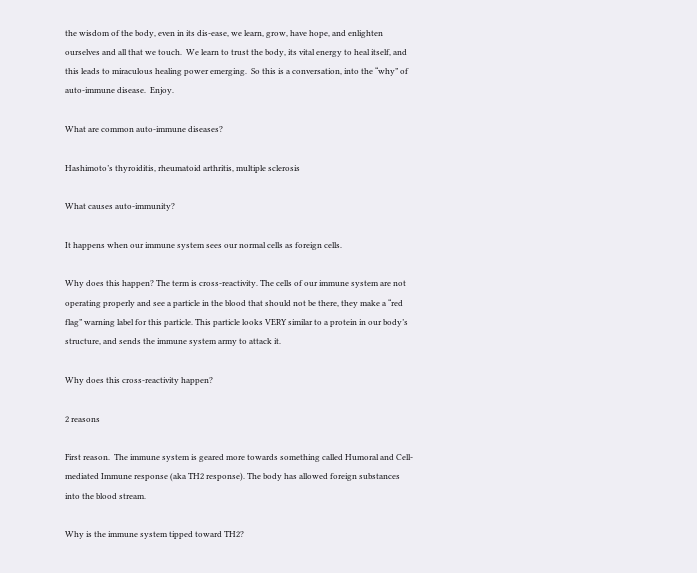the wisdom of the body, even in its dis-ease, we learn, grow, have hope, and enlighten ourselves and all that we touch.  We learn to trust the body, its vital energy to heal itself, and this leads to miraculous healing power emerging.  So this is a conversation, into the “why” of auto-immune disease.  Enjoy.

What are common auto-immune diseases?

Hashimoto’s thyroiditis, rheumatoid arthritis, multiple sclerosis

What causes auto-immunity?

It happens when our immune system sees our normal cells as foreign cells.

Why does this happen? The term is cross-reactivity. The cells of our immune system are not operating properly and see a particle in the blood that should not be there, they make a “red flag” warning label for this particle. This particle looks VERY similar to a protein in our body’s structure, and sends the immune system army to attack it.

Why does this cross-reactivity happen?

2 reasons

First reason.  The immune system is geared more towards something called Humoral and Cell-mediated Immune response (aka TH2 response). The body has allowed foreign substances into the blood stream.

Why is the immune system tipped toward TH2?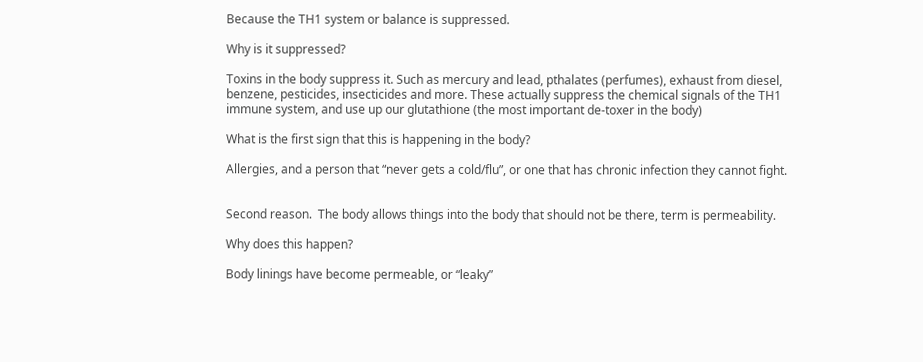Because the TH1 system or balance is suppressed.

Why is it suppressed?

Toxins in the body suppress it. Such as mercury and lead, pthalates (perfumes), exhaust from diesel, benzene, pesticides, insecticides and more. These actually suppress the chemical signals of the TH1 immune system, and use up our glutathione (the most important de-toxer in the body)

What is the first sign that this is happening in the body?

Allergies, and a person that “never gets a cold/flu”, or one that has chronic infection they cannot fight.


Second reason.  The body allows things into the body that should not be there, term is permeability.

Why does this happen?

Body linings have become permeable, or “leaky”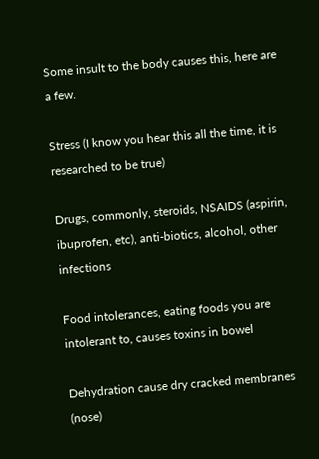Some insult to the body causes this, here are a few.

Stress (I know you hear this all the time, it is researched to be true)

Drugs, commonly, steroids, NSAIDS (aspirin, ibuprofen, etc), anti-biotics, alcohol, other infections

Food intolerances, eating foods you are intolerant to, causes toxins in bowel

Dehydration cause dry cracked membranes (nose)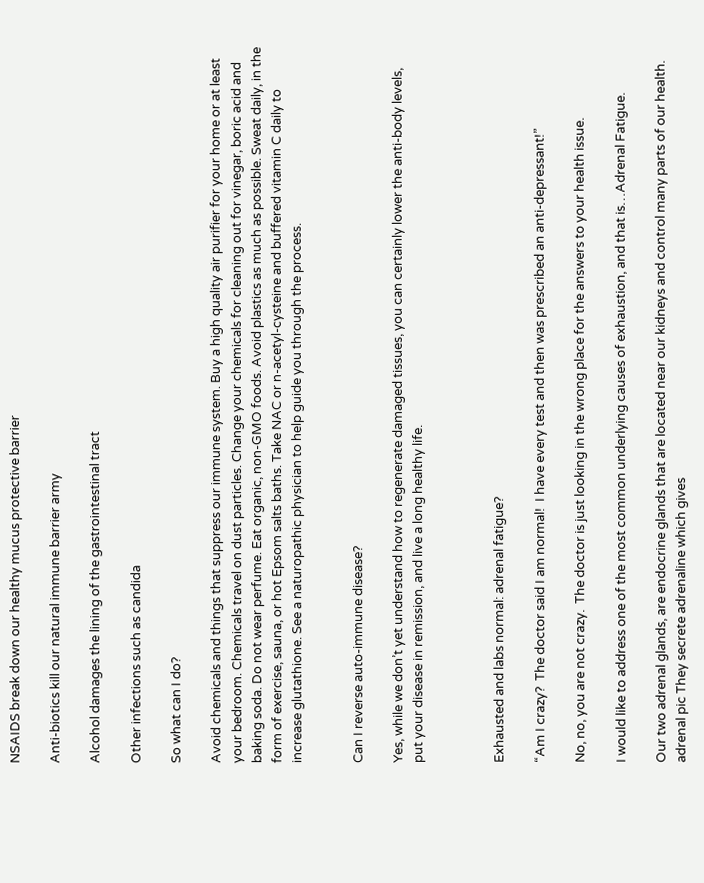NSAIDS break down our healthy mucus protective barrier

Anti-biotics kill our natural immune barrier army

Alcohol damages the lining of the gastrointestinal tract

Other infections such as candida

So what can I do?

Avoid chemicals and things that suppress our immune system. Buy a high quality air purifier for your home or at least your bedroom. Chemicals travel on dust particles. Change your chemicals for cleaning out for vinegar, boric acid and baking soda. Do not wear perfume. Eat organic, non-GMO foods. Avoid plastics as much as possible. Sweat daily, in the form of exercise, sauna, or hot Epsom salts baths. Take NAC or n-acetyl-cysteine and buffered vitamin C daily to increase glutathione. See a naturopathic physician to help guide you through the process.


Can I reverse auto-immune disease?

Yes, while we don’t yet understand how to regenerate damaged tissues, you can certainly lower the anti-body levels, put your disease in remission, and live a long healthy life.



Exhausted and labs normal: adrenal fatigue?

“Am I crazy?  The doctor said I am normal!  I have every test and then was prescribed an anti-depressant!”

No, no, you are not crazy.  The doctor is just looking in the wrong place for the answers to your health issue.

I would like to address one of the most common underlying causes of exhaustion, and that is…Adrenal Fatigue.

Our two adrenal glands, are endocrine glands that are located near our kidneys and control many parts of our health.  adrenal pic They secrete adrenaline which gives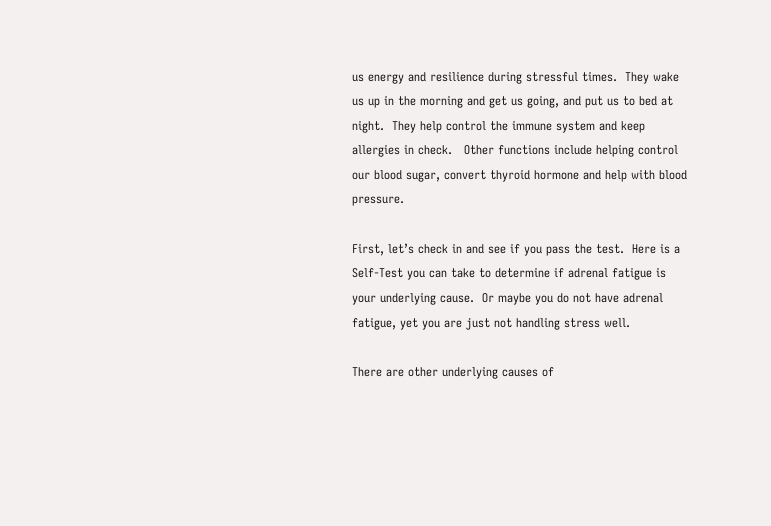us energy and resilience during stressful times.  They wake us up in the morning and get us going, and put us to bed at night.  They help control the immune system and keep allergies in check.   Other functions include helping control  our blood sugar, convert thyroid hormone and help with blood pressure.

First, let’s check in and see if you pass the test.  Here is a Self-Test you can take to determine if adrenal fatigue is your underlying cause.  Or maybe you do not have adrenal fatigue, yet you are just not handling stress well.

There are other underlying causes of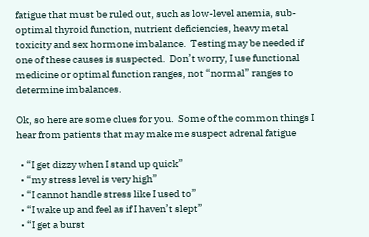fatigue that must be ruled out, such as low-level anemia, sub-optimal thyroid function, nutrient deficiencies, heavy metal toxicity and sex hormone imbalance.  Testing may be needed if one of these causes is suspected.  Don’t worry, I use functional medicine or optimal function ranges, not “normal” ranges to determine imbalances.

Ok, so here are some clues for you.  Some of the common things I hear from patients that may make me suspect adrenal fatigue

  • “I get dizzy when I stand up quick”
  • “my stress level is very high”
  • “I cannot handle stress like I used to”
  • “I wake up and feel as if I haven’t slept”
  • “I get a burst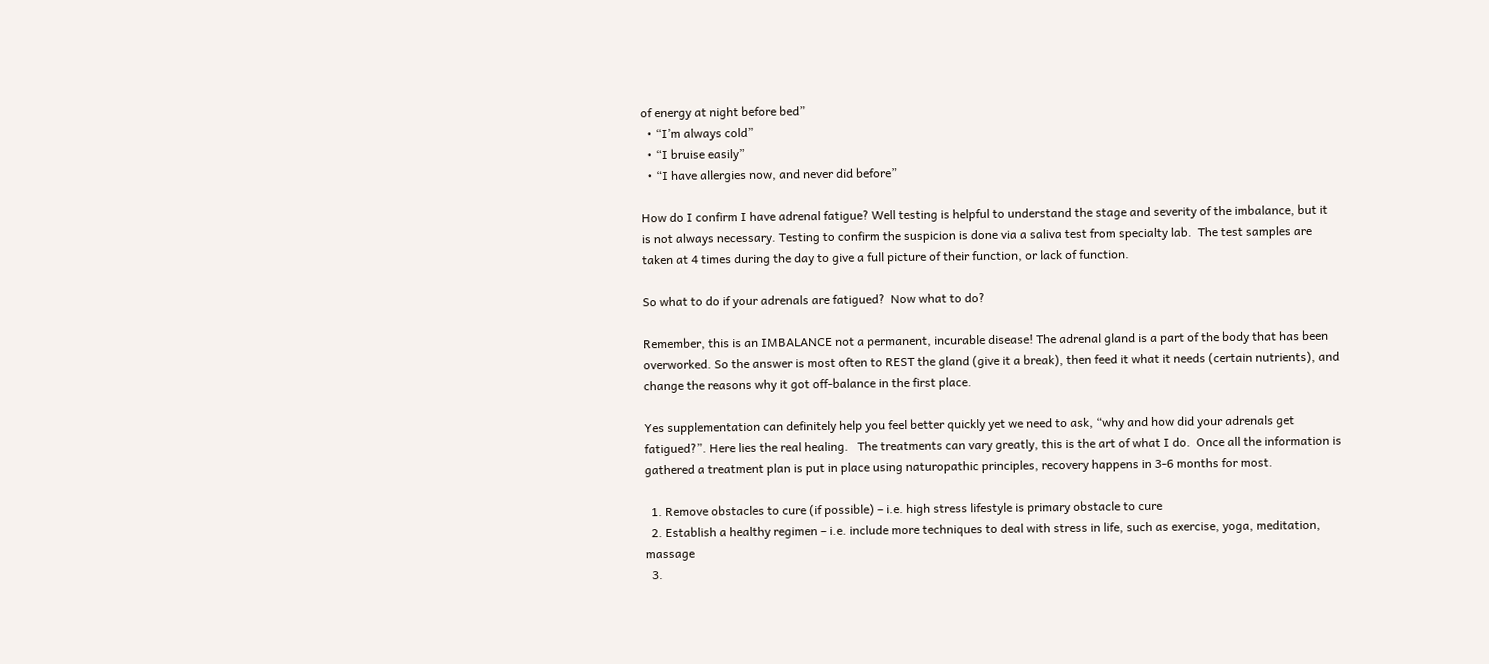of energy at night before bed”
  • “I’m always cold”
  • “I bruise easily”
  • “I have allergies now, and never did before”

How do I confirm I have adrenal fatigue? Well testing is helpful to understand the stage and severity of the imbalance, but it is not always necessary. Testing to confirm the suspicion is done via a saliva test from specialty lab.  The test samples are taken at 4 times during the day to give a full picture of their function, or lack of function.

So what to do if your adrenals are fatigued?  Now what to do?

Remember, this is an IMBALANCE not a permanent, incurable disease! The adrenal gland is a part of the body that has been overworked. So the answer is most often to REST the gland (give it a break), then feed it what it needs (certain nutrients), and change the reasons why it got off-balance in the first place.

Yes supplementation can definitely help you feel better quickly yet we need to ask, “why and how did your adrenals get fatigued?”. Here lies the real healing.   The treatments can vary greatly, this is the art of what I do.  Once all the information is gathered a treatment plan is put in place using naturopathic principles, recovery happens in 3-6 months for most.

  1. Remove obstacles to cure (if possible) – i.e. high stress lifestyle is primary obstacle to cure
  2. Establish a healthy regimen – i.e. include more techniques to deal with stress in life, such as exercise, yoga, meditation, massage
  3.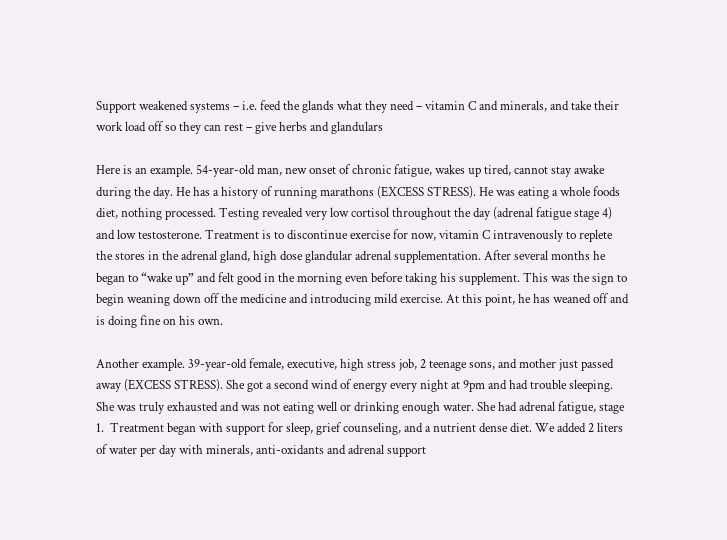Support weakened systems – i.e. feed the glands what they need – vitamin C and minerals, and take their work load off so they can rest – give herbs and glandulars

Here is an example. 54-year-old man, new onset of chronic fatigue, wakes up tired, cannot stay awake during the day. He has a history of running marathons (EXCESS STRESS). He was eating a whole foods diet, nothing processed. Testing revealed very low cortisol throughout the day (adrenal fatigue stage 4) and low testosterone. Treatment is to discontinue exercise for now, vitamin C intravenously to replete the stores in the adrenal gland, high dose glandular adrenal supplementation. After several months he began to “wake up” and felt good in the morning even before taking his supplement. This was the sign to begin weaning down off the medicine and introducing mild exercise. At this point, he has weaned off and is doing fine on his own.

Another example. 39-year-old female, executive, high stress job, 2 teenage sons, and mother just passed away (EXCESS STRESS). She got a second wind of energy every night at 9pm and had trouble sleeping. She was truly exhausted and was not eating well or drinking enough water. She had adrenal fatigue, stage 1.  Treatment began with support for sleep, grief counseling, and a nutrient dense diet. We added 2 liters of water per day with minerals, anti-oxidants and adrenal support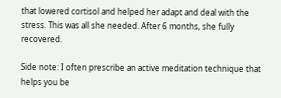that lowered cortisol and helped her adapt and deal with the stress. This was all she needed. After 6 months, she fully recovered.

Side note: I often prescribe an active meditation technique that helps you be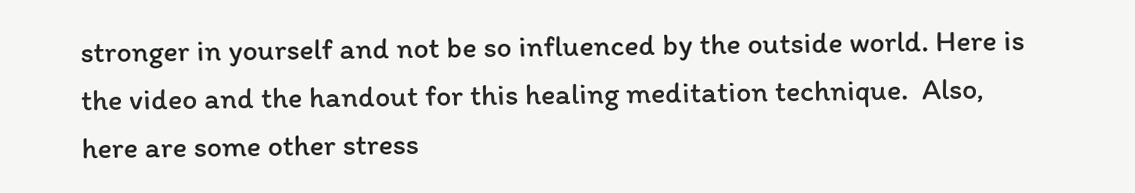stronger in yourself and not be so influenced by the outside world. Here is the video and the handout for this healing meditation technique.  Also, here are some other stress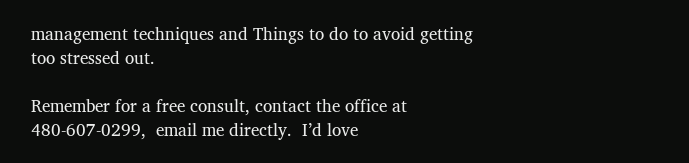management techniques and Things to do to avoid getting too stressed out.

Remember for a free consult, contact the office at 480-607-0299,  email me directly.  I’d love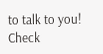to talk to you!  Check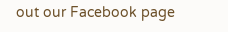out our Facebook page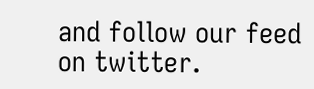and follow our feed on twitter.